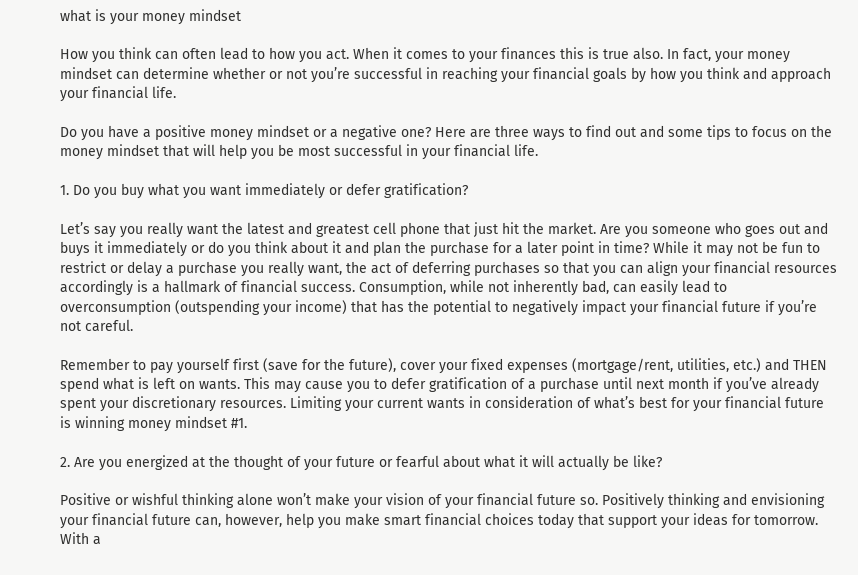what is your money mindset

How you think can often lead to how you act. When it comes to your finances this is true also. In fact, your money mindset can determine whether or not you’re successful in reaching your financial goals by how you think and approach your financial life.

Do you have a positive money mindset or a negative one? Here are three ways to find out and some tips to focus on the money mindset that will help you be most successful in your financial life.

1. Do you buy what you want immediately or defer gratification?

Let’s say you really want the latest and greatest cell phone that just hit the market. Are you someone who goes out and buys it immediately or do you think about it and plan the purchase for a later point in time? While it may not be fun to restrict or delay a purchase you really want, the act of deferring purchases so that you can align your financial resources accordingly is a hallmark of financial success. Consumption, while not inherently bad, can easily lead to overconsumption (outspending your income) that has the potential to negatively impact your financial future if you’re not careful.

Remember to pay yourself first (save for the future), cover your fixed expenses (mortgage/rent, utilities, etc.) and THEN spend what is left on wants. This may cause you to defer gratification of a purchase until next month if you’ve already spent your discretionary resources. Limiting your current wants in consideration of what’s best for your financial future is winning money mindset #1.

2. Are you energized at the thought of your future or fearful about what it will actually be like?

Positive or wishful thinking alone won’t make your vision of your financial future so. Positively thinking and envisioning your financial future can, however, help you make smart financial choices today that support your ideas for tomorrow. With a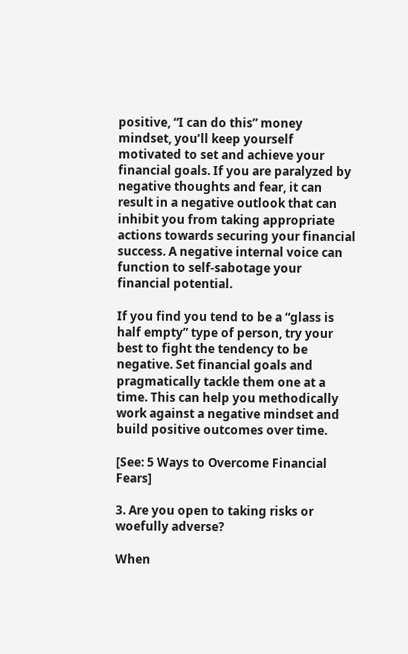positive, “I can do this” money mindset, you’ll keep yourself motivated to set and achieve your financial goals. If you are paralyzed by negative thoughts and fear, it can result in a negative outlook that can inhibit you from taking appropriate actions towards securing your financial success. A negative internal voice can function to self-sabotage your financial potential.

If you find you tend to be a “glass is half empty” type of person, try your best to fight the tendency to be negative. Set financial goals and pragmatically tackle them one at a time. This can help you methodically work against a negative mindset and build positive outcomes over time.

[See: 5 Ways to Overcome Financial Fears]

3. Are you open to taking risks or woefully adverse?

When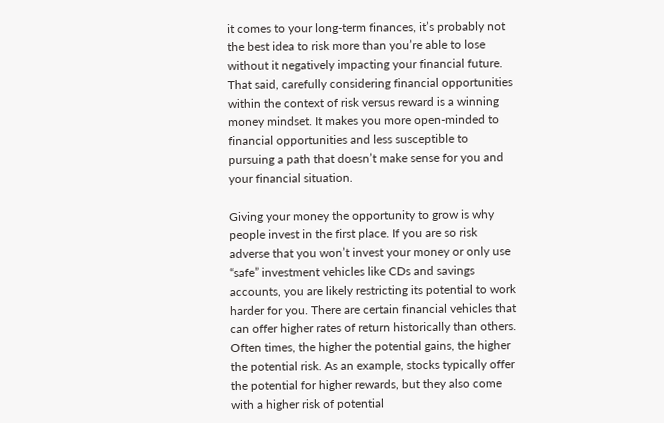it comes to your long-term finances, it’s probably not the best idea to risk more than you’re able to lose without it negatively impacting your financial future. That said, carefully considering financial opportunities within the context of risk versus reward is a winning money mindset. It makes you more open-minded to financial opportunities and less susceptible to pursuing a path that doesn’t make sense for you and your financial situation.

Giving your money the opportunity to grow is why people invest in the first place. If you are so risk adverse that you won’t invest your money or only use “safe” investment vehicles like CDs and savings accounts, you are likely restricting its potential to work harder for you. There are certain financial vehicles that can offer higher rates of return historically than others. Often times, the higher the potential gains, the higher the potential risk. As an example, stocks typically offer the potential for higher rewards, but they also come with a higher risk of potential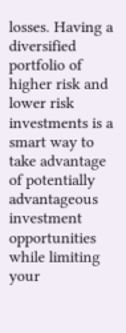losses. Having a diversified portfolio of higher risk and lower risk investments is a smart way to take advantage of potentially advantageous investment opportunities while limiting your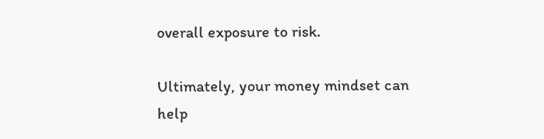overall exposure to risk.

Ultimately, your money mindset can help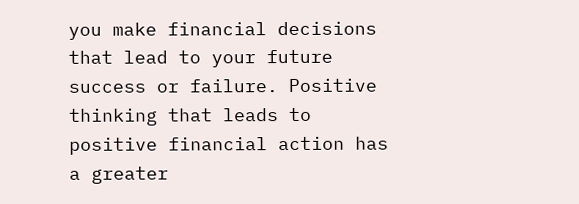you make financial decisions that lead to your future success or failure. Positive thinking that leads to positive financial action has a greater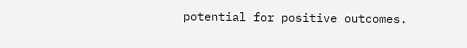potential for positive outcomes.